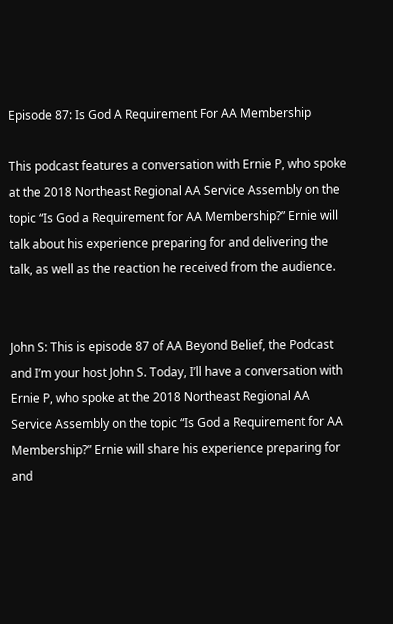Episode 87: Is God A Requirement For AA Membership

This podcast features a conversation with Ernie P, who spoke at the 2018 Northeast Regional AA Service Assembly on the topic “Is God a Requirement for AA Membership?” Ernie will talk about his experience preparing for and delivering the talk, as well as the reaction he received from the audience.


John S: This is episode 87 of AA Beyond Belief, the Podcast and I’m your host John S. Today, I’ll have a conversation with Ernie P, who spoke at the 2018 Northeast Regional AA Service Assembly on the topic “Is God a Requirement for AA Membership?” Ernie will share his experience preparing for and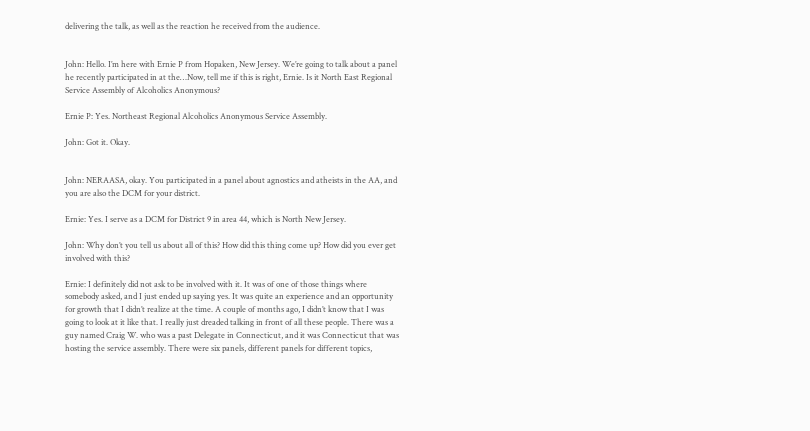delivering the talk, as well as the reaction he received from the audience.


John: Hello. I’m here with Ernie P from Hopaken, New Jersey. We’re going to talk about a panel he recently participated in at the…Now, tell me if this is right, Ernie. Is it North East Regional Service Assembly of Alcoholics Anonymous?

Ernie P: Yes. Northeast Regional Alcoholics Anonymous Service Assembly.

John: Got it. Okay.


John: NERAASA, okay. You participated in a panel about agnostics and atheists in the AA, and you are also the DCM for your district.

Ernie: Yes. I serve as a DCM for District 9 in area 44, which is North New Jersey.

John: Why don’t you tell us about all of this? How did this thing come up? How did you ever get involved with this?

Ernie: I definitely did not ask to be involved with it. It was of one of those things where somebody asked, and I just ended up saying yes. It was quite an experience and an opportunity for growth that I didn’t realize at the time. A couple of months ago, I didn’t know that I was going to look at it like that. I really just dreaded talking in front of all these people. There was a guy named Craig W. who was a past Delegate in Connecticut, and it was Connecticut that was hosting the service assembly. There were six panels, different panels for different topics,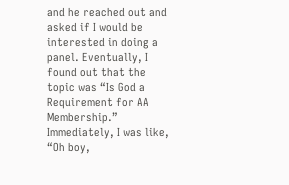and he reached out and asked if I would be interested in doing a panel. Eventually, I found out that the topic was “Is God a Requirement for AA Membership.” Immediately, I was like, “Oh boy,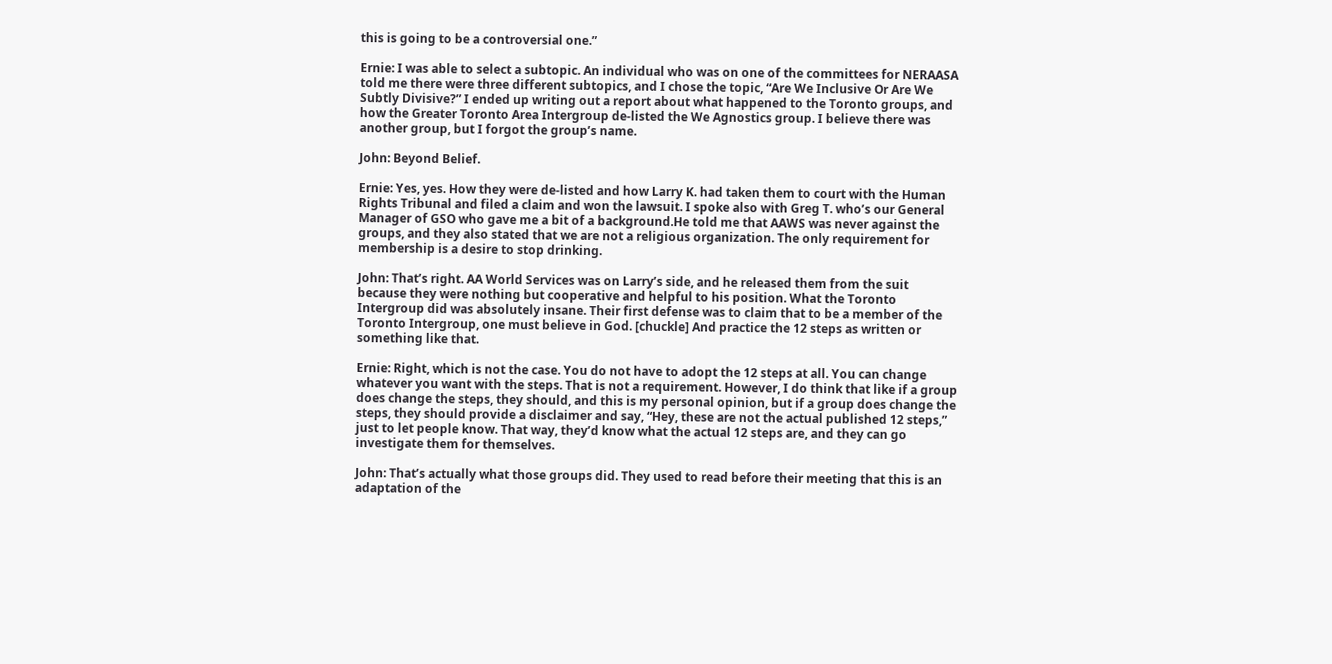this is going to be a controversial one.”

Ernie: I was able to select a subtopic. An individual who was on one of the committees for NERAASA told me there were three different subtopics, and I chose the topic, “Are We Inclusive Or Are We Subtly Divisive?” I ended up writing out a report about what happened to the Toronto groups, and how the Greater Toronto Area Intergroup de-listed the We Agnostics group. I believe there was another group, but I forgot the group’s name.

John: Beyond Belief.

Ernie: Yes, yes. How they were de-listed and how Larry K. had taken them to court with the Human Rights Tribunal and filed a claim and won the lawsuit. I spoke also with Greg T. who’s our General Manager of GSO who gave me a bit of a background.He told me that AAWS was never against the groups, and they also stated that we are not a religious organization. The only requirement for membership is a desire to stop drinking.

John: That’s right. AA World Services was on Larry’s side, and he released them from the suit because they were nothing but cooperative and helpful to his position. What the Toronto Intergroup did was absolutely insane. Their first defense was to claim that to be a member of the Toronto Intergroup, one must believe in God. [chuckle] And practice the 12 steps as written or something like that.

Ernie: Right, which is not the case. You do not have to adopt the 12 steps at all. You can change whatever you want with the steps. That is not a requirement. However, I do think that like if a group does change the steps, they should, and this is my personal opinion, but if a group does change the steps, they should provide a disclaimer and say, “Hey, these are not the actual published 12 steps,” just to let people know. That way, they’d know what the actual 12 steps are, and they can go investigate them for themselves.

John: That’s actually what those groups did. They used to read before their meeting that this is an adaptation of the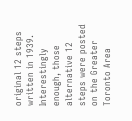original 12 steps written in 1939. Interestingly enough, those alternative 12 steps were posted on the Greater Toronto Area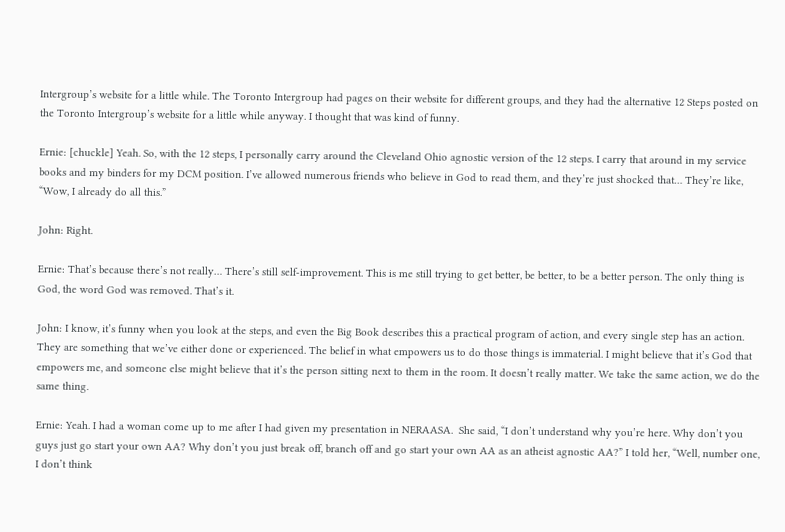Intergroup’s website for a little while. The Toronto Intergroup had pages on their website for different groups, and they had the alternative 12 Steps posted on the Toronto Intergroup’s website for a little while anyway. I thought that was kind of funny.

Ernie: [chuckle] Yeah. So, with the 12 steps, I personally carry around the Cleveland Ohio agnostic version of the 12 steps. I carry that around in my service books and my binders for my DCM position. I’ve allowed numerous friends who believe in God to read them, and they’re just shocked that… They’re like, “Wow, I already do all this.”

John: Right.

Ernie: That’s because there’s not really… There’s still self-improvement. This is me still trying to get better, be better, to be a better person. The only thing is God, the word God was removed. That’s it.

John: I know, it’s funny when you look at the steps, and even the Big Book describes this a practical program of action, and every single step has an action. They are something that we’ve either done or experienced. The belief in what empowers us to do those things is immaterial. I might believe that it’s God that empowers me, and someone else might believe that it’s the person sitting next to them in the room. It doesn’t really matter. We take the same action, we do the same thing.

Ernie: Yeah. I had a woman come up to me after I had given my presentation in NERAASA.  She said, “I don’t understand why you’re here. Why don’t you guys just go start your own AA? Why don’t you just break off, branch off and go start your own AA as an atheist agnostic AA?” I told her, “Well, number one, I don’t think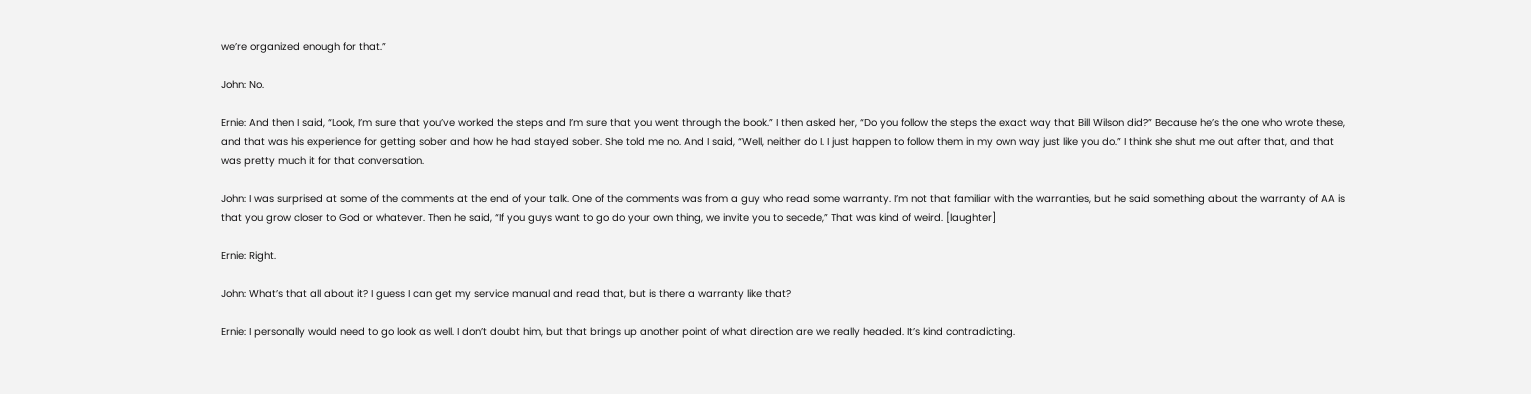we’re organized enough for that.”

John: No.

Ernie: And then I said, “Look, I’m sure that you’ve worked the steps and I’m sure that you went through the book.” I then asked her, “Do you follow the steps the exact way that Bill Wilson did?” Because he’s the one who wrote these, and that was his experience for getting sober and how he had stayed sober. She told me no. And I said, “Well, neither do I. I just happen to follow them in my own way just like you do.” I think she shut me out after that, and that was pretty much it for that conversation.

John: I was surprised at some of the comments at the end of your talk. One of the comments was from a guy who read some warranty. I’m not that familiar with the warranties, but he said something about the warranty of AA is that you grow closer to God or whatever. Then he said, “If you guys want to go do your own thing, we invite you to secede,” That was kind of weird. [laughter]

Ernie: Right.

John: What’s that all about it? I guess I can get my service manual and read that, but is there a warranty like that?

Ernie: I personally would need to go look as well. I don’t doubt him, but that brings up another point of what direction are we really headed. It’s kind contradicting.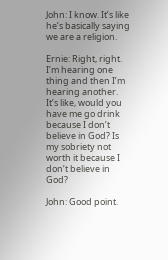John: I know. It’s like he’s basically saying we are a religion.

Ernie: Right, right. I’m hearing one thing and then I’m hearing another. It’s like, would you have me go drink because I don’t believe in God? Is my sobriety not worth it because I don’t believe in God?

John: Good point.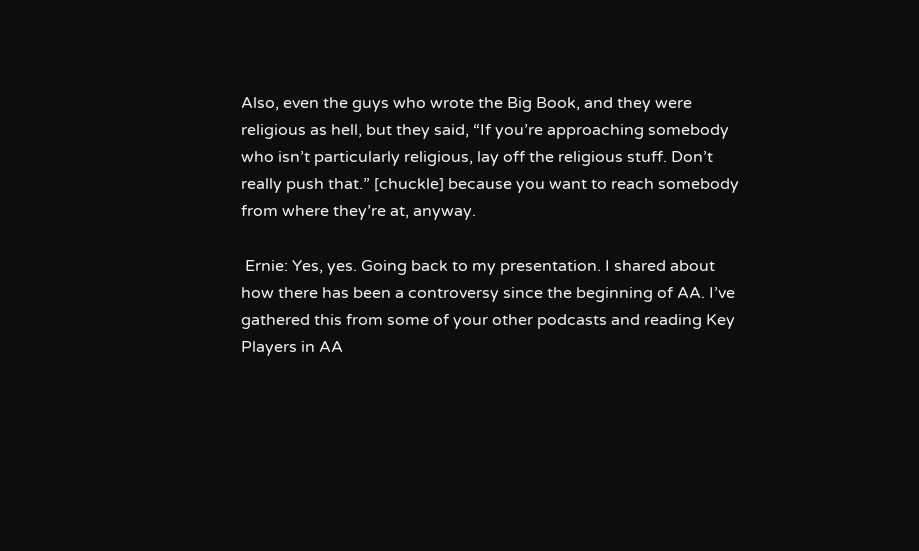Also, even the guys who wrote the Big Book, and they were religious as hell, but they said, “If you’re approaching somebody who isn’t particularly religious, lay off the religious stuff. Don’t really push that.” [chuckle] because you want to reach somebody from where they’re at, anyway.

 Ernie: Yes, yes. Going back to my presentation. I shared about how there has been a controversy since the beginning of AA. I’ve gathered this from some of your other podcasts and reading Key Players in AA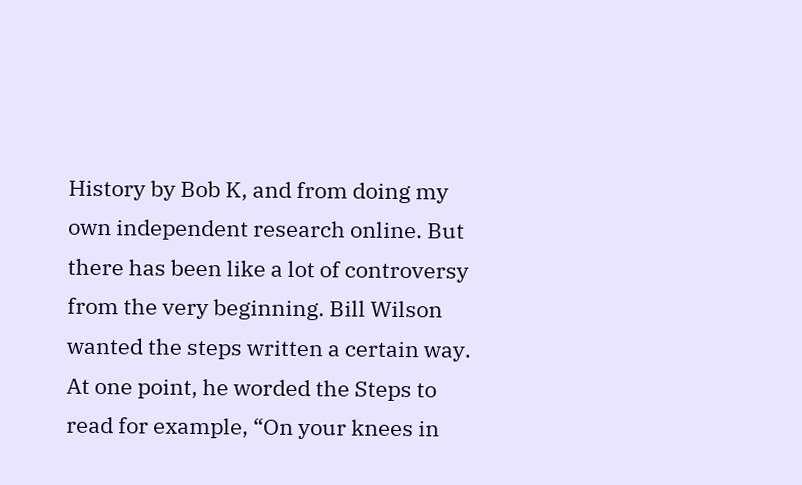History by Bob K, and from doing my own independent research online. But there has been like a lot of controversy from the very beginning. Bill Wilson wanted the steps written a certain way. At one point, he worded the Steps to read for example, “On your knees in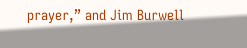prayer,” and Jim Burwell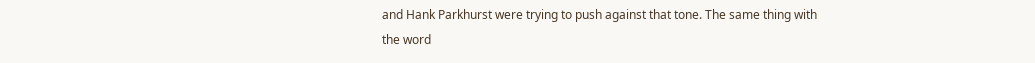and Hank Parkhurst were trying to push against that tone. The same thing with the word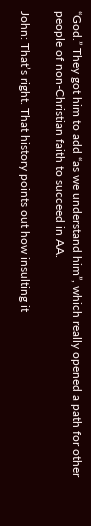“God.” They got him to add “as we understand him”, which really opened a path for other people of non-Christian faith to succeed in AA.

John: That’s right. That history points out how insulting it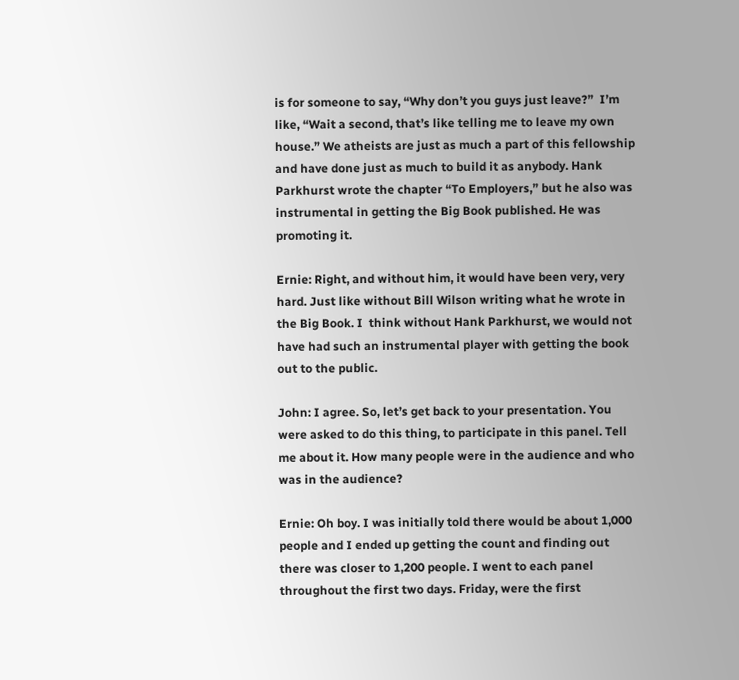is for someone to say, “Why don’t you guys just leave?”  I’m like, “Wait a second, that’s like telling me to leave my own house.” We atheists are just as much a part of this fellowship and have done just as much to build it as anybody. Hank Parkhurst wrote the chapter “To Employers,” but he also was instrumental in getting the Big Book published. He was promoting it.

Ernie: Right, and without him, it would have been very, very hard. Just like without Bill Wilson writing what he wrote in the Big Book. I  think without Hank Parkhurst, we would not have had such an instrumental player with getting the book out to the public.

John: I agree. So, let’s get back to your presentation. You were asked to do this thing, to participate in this panel. Tell me about it. How many people were in the audience and who was in the audience?

Ernie: Oh boy. I was initially told there would be about 1,000 people and I ended up getting the count and finding out there was closer to 1,200 people. I went to each panel throughout the first two days. Friday, were the first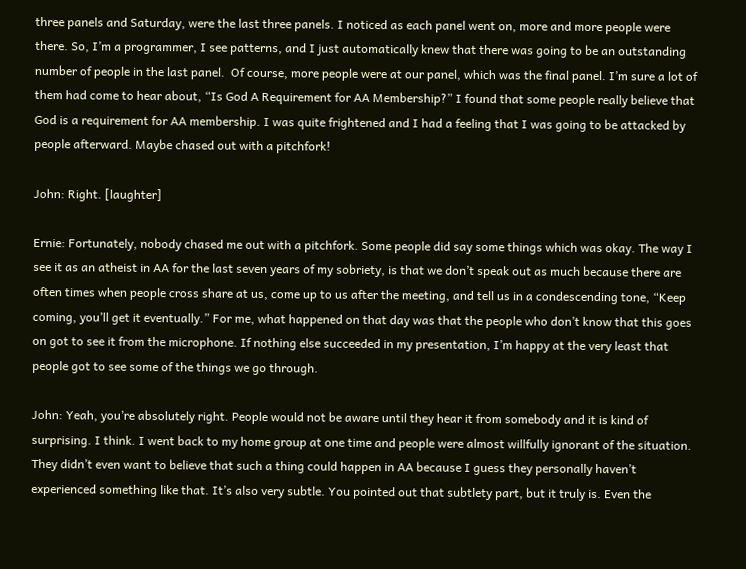three panels and Saturday, were the last three panels. I noticed as each panel went on, more and more people were there. So, I’m a programmer, I see patterns, and I just automatically knew that there was going to be an outstanding number of people in the last panel.  Of course, more people were at our panel, which was the final panel. I’m sure a lot of them had come to hear about, “Is God A Requirement for AA Membership?” I found that some people really believe that God is a requirement for AA membership. I was quite frightened and I had a feeling that I was going to be attacked by people afterward. Maybe chased out with a pitchfork!

John: Right. [laughter]

Ernie: Fortunately, nobody chased me out with a pitchfork. Some people did say some things which was okay. The way I see it as an atheist in AA for the last seven years of my sobriety, is that we don’t speak out as much because there are often times when people cross share at us, come up to us after the meeting, and tell us in a condescending tone, “Keep coming, you’ll get it eventually.” For me, what happened on that day was that the people who don’t know that this goes on got to see it from the microphone. If nothing else succeeded in my presentation, I’m happy at the very least that people got to see some of the things we go through.

John: Yeah, you’re absolutely right. People would not be aware until they hear it from somebody and it is kind of surprising. I think. I went back to my home group at one time and people were almost willfully ignorant of the situation. They didn’t even want to believe that such a thing could happen in AA because I guess they personally haven’t experienced something like that. It’s also very subtle. You pointed out that subtlety part, but it truly is. Even the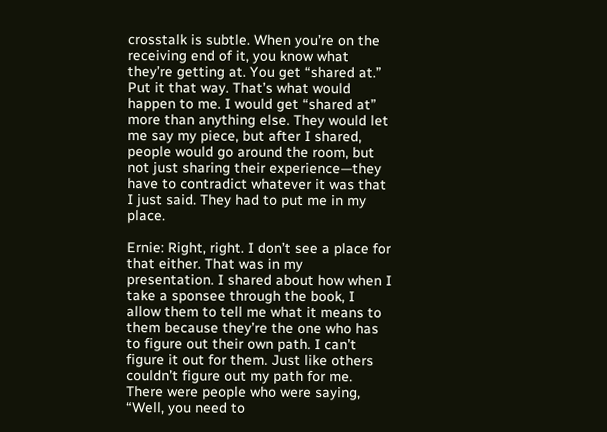crosstalk is subtle. When you’re on the receiving end of it, you know what they’re getting at. You get “shared at.” Put it that way. That’s what would happen to me. I would get “shared at” more than anything else. They would let me say my piece, but after I shared, people would go around the room, but not just sharing their experience—they have to contradict whatever it was that I just said. They had to put me in my place.

Ernie: Right, right. I don’t see a place for that either. That was in my presentation. I shared about how when I take a sponsee through the book, I allow them to tell me what it means to them because they’re the one who has to figure out their own path. I can’t figure it out for them. Just like others couldn’t figure out my path for me. There were people who were saying, “Well, you need to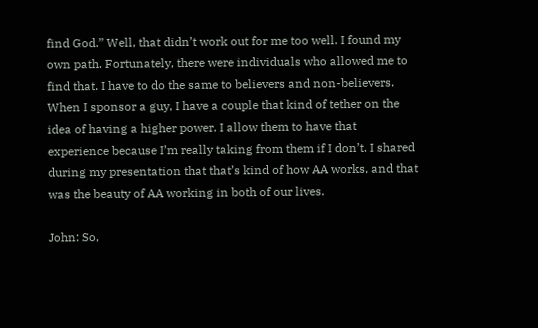find God.” Well, that didn’t work out for me too well. I found my own path. Fortunately, there were individuals who allowed me to find that. I have to do the same to believers and non-believers. When I sponsor a guy, I have a couple that kind of tether on the idea of having a higher power. I allow them to have that experience because I’m really taking from them if I don’t. I shared during my presentation that that’s kind of how AA works, and that was the beauty of AA working in both of our lives.

John: So,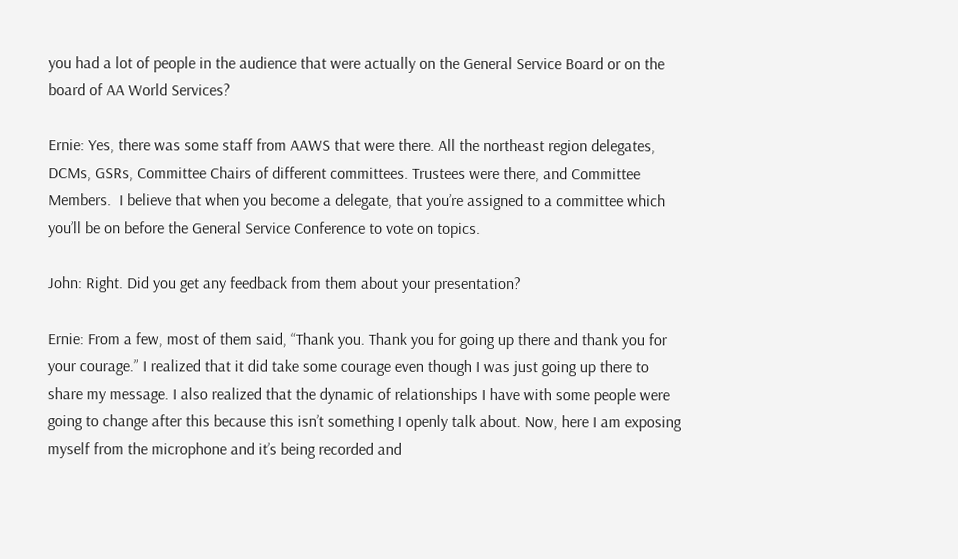you had a lot of people in the audience that were actually on the General Service Board or on the board of AA World Services?

Ernie: Yes, there was some staff from AAWS that were there. All the northeast region delegates, DCMs, GSRs, Committee Chairs of different committees. Trustees were there, and Committee Members.  I believe that when you become a delegate, that you’re assigned to a committee which you’ll be on before the General Service Conference to vote on topics.

John: Right. Did you get any feedback from them about your presentation?

Ernie: From a few, most of them said, “Thank you. Thank you for going up there and thank you for your courage.” I realized that it did take some courage even though I was just going up there to share my message. I also realized that the dynamic of relationships I have with some people were going to change after this because this isn’t something I openly talk about. Now, here I am exposing myself from the microphone and it’s being recorded and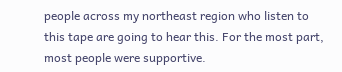people across my northeast region who listen to this tape are going to hear this. For the most part, most people were supportive.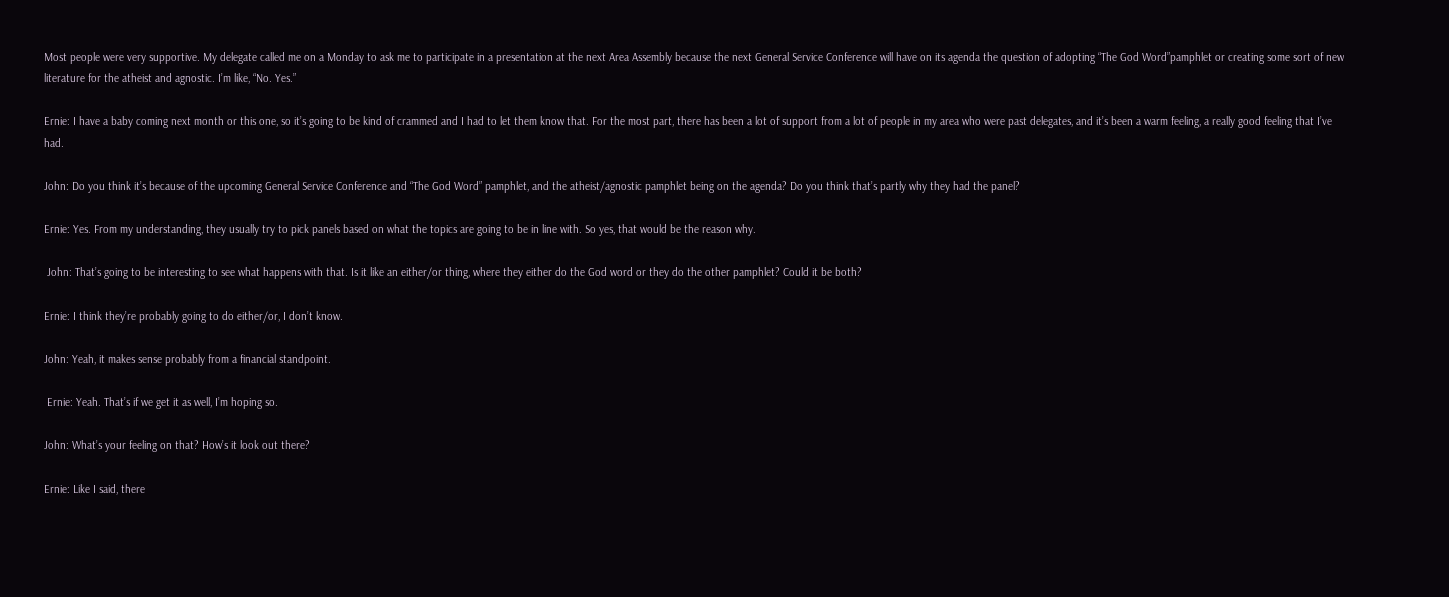Most people were very supportive. My delegate called me on a Monday to ask me to participate in a presentation at the next Area Assembly because the next General Service Conference will have on its agenda the question of adopting “The God Word”pamphlet or creating some sort of new literature for the atheist and agnostic. I’m like, “No. Yes.”

Ernie: I have a baby coming next month or this one, so it’s going to be kind of crammed and I had to let them know that. For the most part, there has been a lot of support from a lot of people in my area who were past delegates, and it’s been a warm feeling, a really good feeling that I’ve had.

John: Do you think it’s because of the upcoming General Service Conference and “The God Word” pamphlet, and the atheist/agnostic pamphlet being on the agenda? Do you think that’s partly why they had the panel?

Ernie: Yes. From my understanding, they usually try to pick panels based on what the topics are going to be in line with. So yes, that would be the reason why.

 John: That’s going to be interesting to see what happens with that. Is it like an either/or thing, where they either do the God word or they do the other pamphlet? Could it be both?

Ernie: I think they’re probably going to do either/or, I don’t know.

John: Yeah, it makes sense probably from a financial standpoint.

 Ernie: Yeah. That’s if we get it as well, I’m hoping so.

John: What’s your feeling on that? How’s it look out there?

Ernie: Like I said, there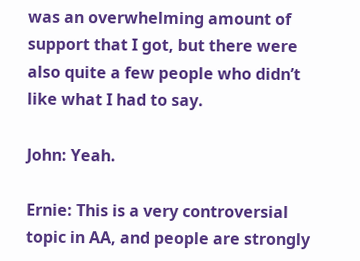was an overwhelming amount of support that I got, but there were also quite a few people who didn’t like what I had to say.

John: Yeah.

Ernie: This is a very controversial topic in AA, and people are strongly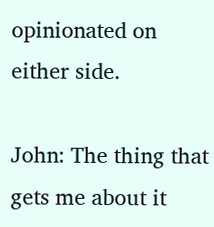opinionated on either side.

John: The thing that gets me about it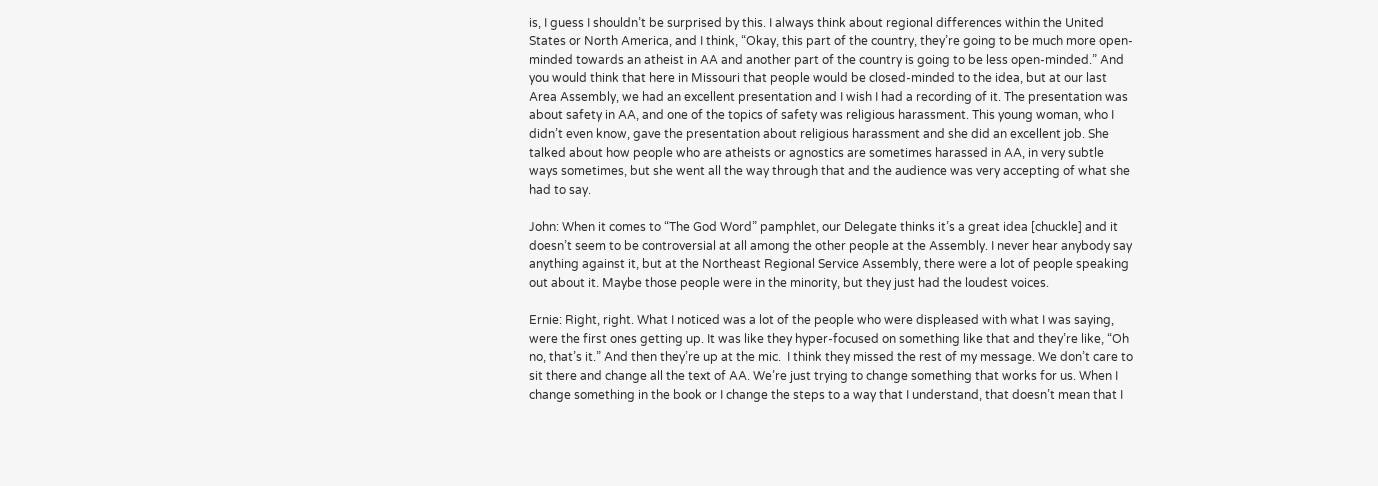is, I guess I shouldn’t be surprised by this. I always think about regional differences within the United States or North America, and I think, “Okay, this part of the country, they’re going to be much more open-minded towards an atheist in AA and another part of the country is going to be less open-minded.” And you would think that here in Missouri that people would be closed-minded to the idea, but at our last Area Assembly, we had an excellent presentation and I wish I had a recording of it. The presentation was about safety in AA, and one of the topics of safety was religious harassment. This young woman, who I didn’t even know, gave the presentation about religious harassment and she did an excellent job. She talked about how people who are atheists or agnostics are sometimes harassed in AA, in very subtle ways sometimes, but she went all the way through that and the audience was very accepting of what she had to say.

John: When it comes to “The God Word” pamphlet, our Delegate thinks it’s a great idea [chuckle] and it doesn’t seem to be controversial at all among the other people at the Assembly. I never hear anybody say anything against it, but at the Northeast Regional Service Assembly, there were a lot of people speaking out about it. Maybe those people were in the minority, but they just had the loudest voices.

Ernie: Right, right. What I noticed was a lot of the people who were displeased with what I was saying, were the first ones getting up. It was like they hyper-focused on something like that and they’re like, “Oh no, that’s it.” And then they’re up at the mic.  I think they missed the rest of my message. We don’t care to sit there and change all the text of AA. We’re just trying to change something that works for us. When I change something in the book or I change the steps to a way that I understand, that doesn’t mean that I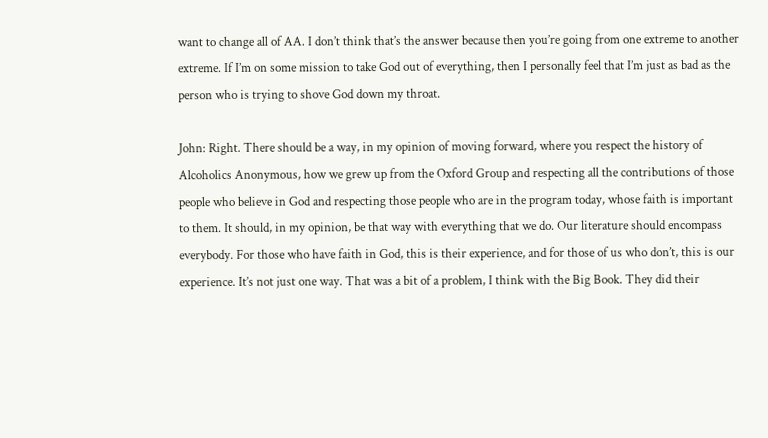want to change all of AA. I don’t think that’s the answer because then you’re going from one extreme to another extreme. If I’m on some mission to take God out of everything, then I personally feel that I’m just as bad as the person who is trying to shove God down my throat.

John: Right. There should be a way, in my opinion of moving forward, where you respect the history of Alcoholics Anonymous, how we grew up from the Oxford Group and respecting all the contributions of those people who believe in God and respecting those people who are in the program today, whose faith is important to them. It should, in my opinion, be that way with everything that we do. Our literature should encompass everybody. For those who have faith in God, this is their experience, and for those of us who don’t, this is our experience. It’s not just one way. That was a bit of a problem, I think with the Big Book. They did their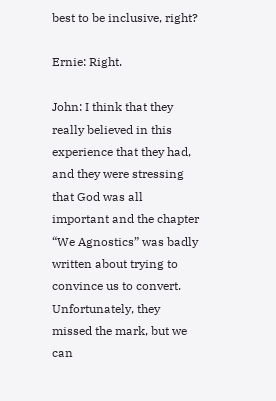best to be inclusive, right?

Ernie: Right.

John: I think that they really believed in this experience that they had, and they were stressing that God was all important and the chapter “We Agnostics” was badly written about trying to convince us to convert. Unfortunately, they missed the mark, but we can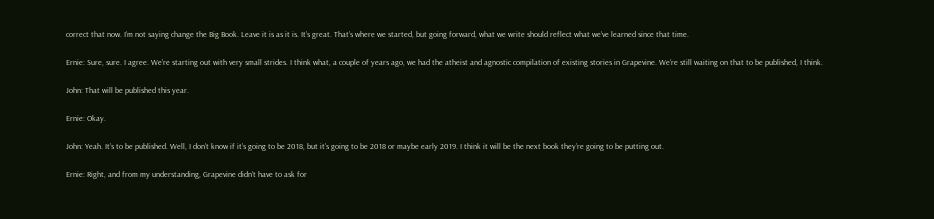correct that now. I’m not saying change the Big Book. Leave it is as it is. It’s great. That’s where we started, but going forward, what we write should reflect what we’ve learned since that time.

Ernie: Sure, sure. I agree. We’re starting out with very small strides. I think what, a couple of years ago, we had the atheist and agnostic compilation of existing stories in Grapevine. We’re still waiting on that to be published, I think.

John: That will be published this year.

Ernie: Okay.

John: Yeah. It’s to be published. Well, I don’t know if it’s going to be 2018, but it’s going to be 2018 or maybe early 2019. I think it will be the next book they’re going to be putting out.

Ernie: Right, and from my understanding, Grapevine didn’t have to ask for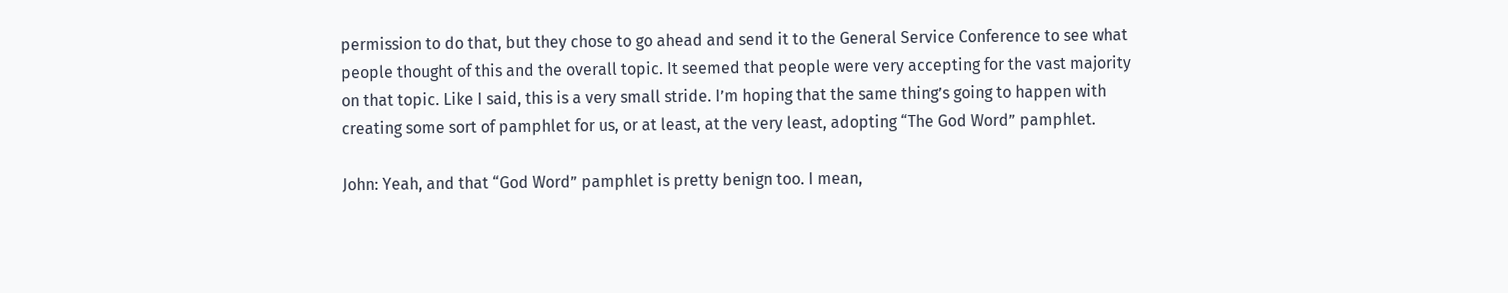permission to do that, but they chose to go ahead and send it to the General Service Conference to see what people thought of this and the overall topic. It seemed that people were very accepting for the vast majority on that topic. Like I said, this is a very small stride. I’m hoping that the same thing’s going to happen with creating some sort of pamphlet for us, or at least, at the very least, adopting “The God Word” pamphlet.

John: Yeah, and that “God Word” pamphlet is pretty benign too. I mean,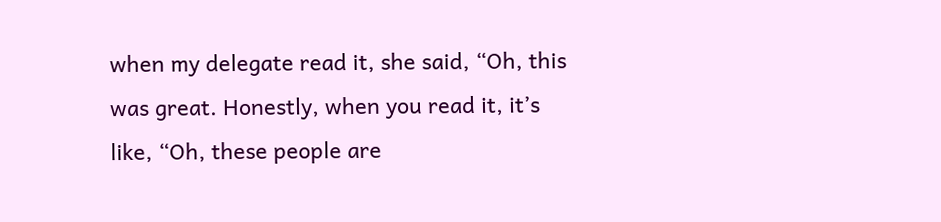when my delegate read it, she said, “Oh, this was great. Honestly, when you read it, it’s like, “Oh, these people are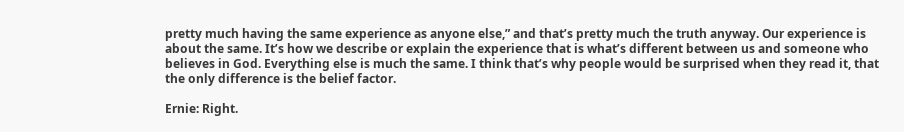pretty much having the same experience as anyone else,” and that’s pretty much the truth anyway. Our experience is about the same. It’s how we describe or explain the experience that is what’s different between us and someone who believes in God. Everything else is much the same. I think that’s why people would be surprised when they read it, that the only difference is the belief factor.

Ernie: Right.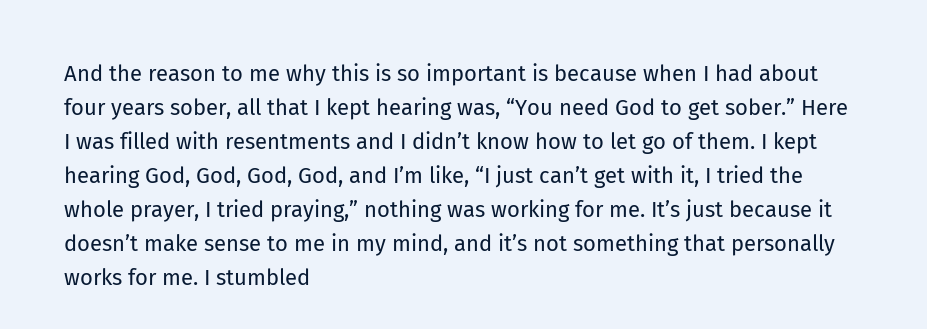And the reason to me why this is so important is because when I had about four years sober, all that I kept hearing was, “You need God to get sober.” Here I was filled with resentments and I didn’t know how to let go of them. I kept hearing God, God, God, God, and I’m like, “I just can’t get with it, I tried the whole prayer, I tried praying,” nothing was working for me. It’s just because it doesn’t make sense to me in my mind, and it’s not something that personally works for me. I stumbled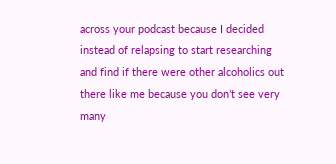across your podcast because I decided instead of relapsing to start researching and find if there were other alcoholics out there like me because you don’t see very many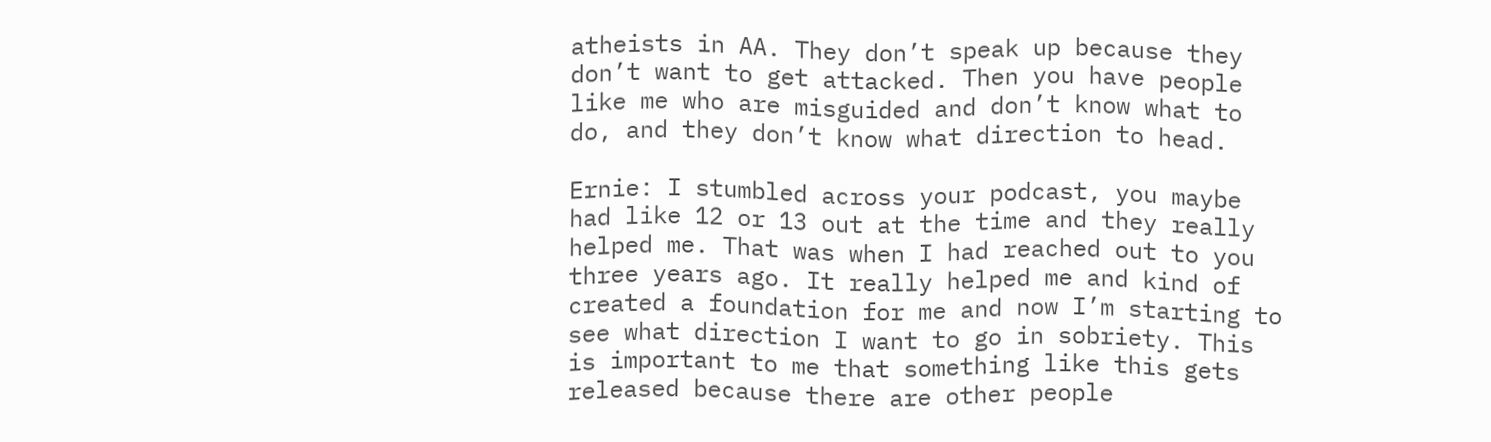atheists in AA. They don’t speak up because they don’t want to get attacked. Then you have people like me who are misguided and don’t know what to do, and they don’t know what direction to head.

Ernie: I stumbled across your podcast, you maybe had like 12 or 13 out at the time and they really helped me. That was when I had reached out to you three years ago. It really helped me and kind of created a foundation for me and now I’m starting to see what direction I want to go in sobriety. This is important to me that something like this gets released because there are other people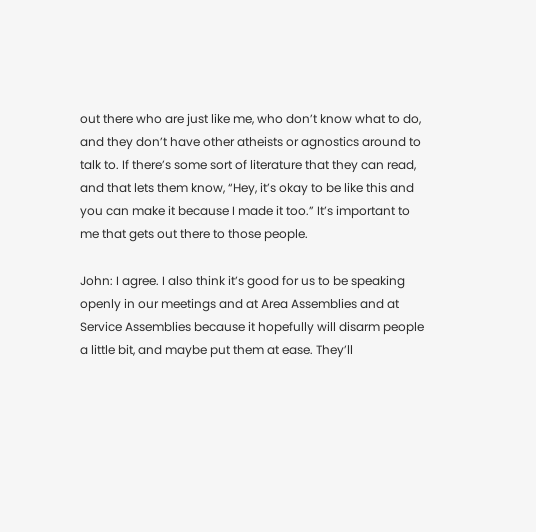out there who are just like me, who don’t know what to do, and they don’t have other atheists or agnostics around to talk to. If there’s some sort of literature that they can read, and that lets them know, “Hey, it’s okay to be like this and you can make it because I made it too.” It’s important to me that gets out there to those people.

John: I agree. I also think it’s good for us to be speaking openly in our meetings and at Area Assemblies and at Service Assemblies because it hopefully will disarm people a little bit, and maybe put them at ease. They’ll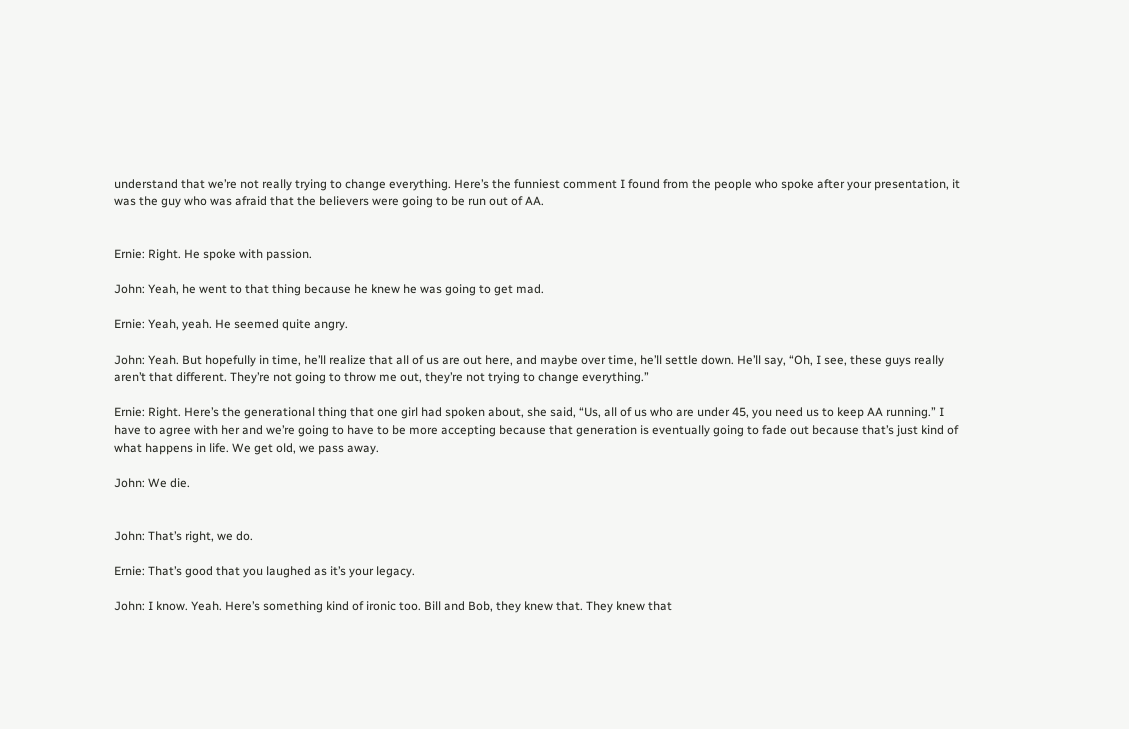understand that we’re not really trying to change everything. Here’s the funniest comment I found from the people who spoke after your presentation, it was the guy who was afraid that the believers were going to be run out of AA.


Ernie: Right. He spoke with passion.

John: Yeah, he went to that thing because he knew he was going to get mad.

Ernie: Yeah, yeah. He seemed quite angry.

John: Yeah. But hopefully in time, he’ll realize that all of us are out here, and maybe over time, he’ll settle down. He’ll say, “Oh, I see, these guys really aren’t that different. They’re not going to throw me out, they’re not trying to change everything.”

Ernie: Right. Here’s the generational thing that one girl had spoken about, she said, “Us, all of us who are under 45, you need us to keep AA running.” I have to agree with her and we’re going to have to be more accepting because that generation is eventually going to fade out because that’s just kind of what happens in life. We get old, we pass away.

John: We die.


John: That’s right, we do.

Ernie: That’s good that you laughed as it’s your legacy.

John: I know. Yeah. Here’s something kind of ironic too. Bill and Bob, they knew that. They knew that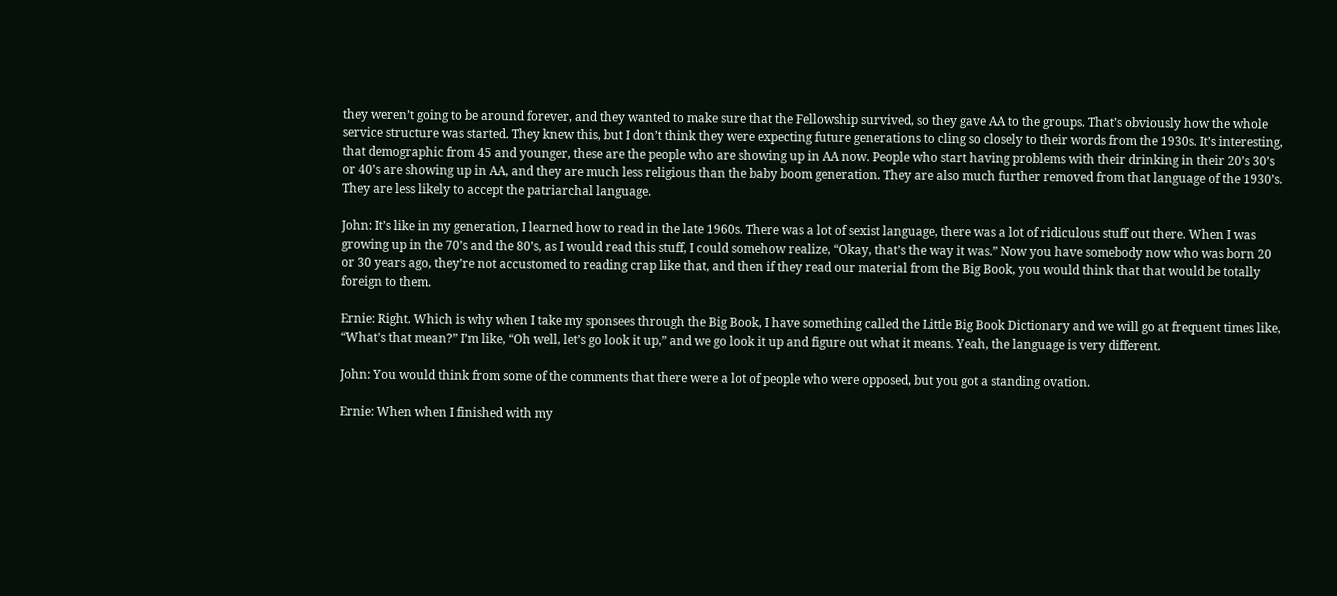they weren’t going to be around forever, and they wanted to make sure that the Fellowship survived, so they gave AA to the groups. That’s obviously how the whole service structure was started. They knew this, but I don’t think they were expecting future generations to cling so closely to their words from the 1930s. It’s interesting,  that demographic from 45 and younger, these are the people who are showing up in AA now. People who start having problems with their drinking in their 20’s 30’s or 40’s are showing up in AA, and they are much less religious than the baby boom generation. They are also much further removed from that language of the 1930’s. They are less likely to accept the patriarchal language.

John: It’s like in my generation, I learned how to read in the late 1960s. There was a lot of sexist language, there was a lot of ridiculous stuff out there. When I was growing up in the 70’s and the 80’s, as I would read this stuff, I could somehow realize, “Okay, that’s the way it was.” Now you have somebody now who was born 20 or 30 years ago, they’re not accustomed to reading crap like that, and then if they read our material from the Big Book, you would think that that would be totally foreign to them.

Ernie: Right. Which is why when I take my sponsees through the Big Book, I have something called the Little Big Book Dictionary and we will go at frequent times like, “What’s that mean?” I’m like, “Oh well, let’s go look it up,” and we go look it up and figure out what it means. Yeah, the language is very different.

John: You would think from some of the comments that there were a lot of people who were opposed, but you got a standing ovation.

Ernie: When when I finished with my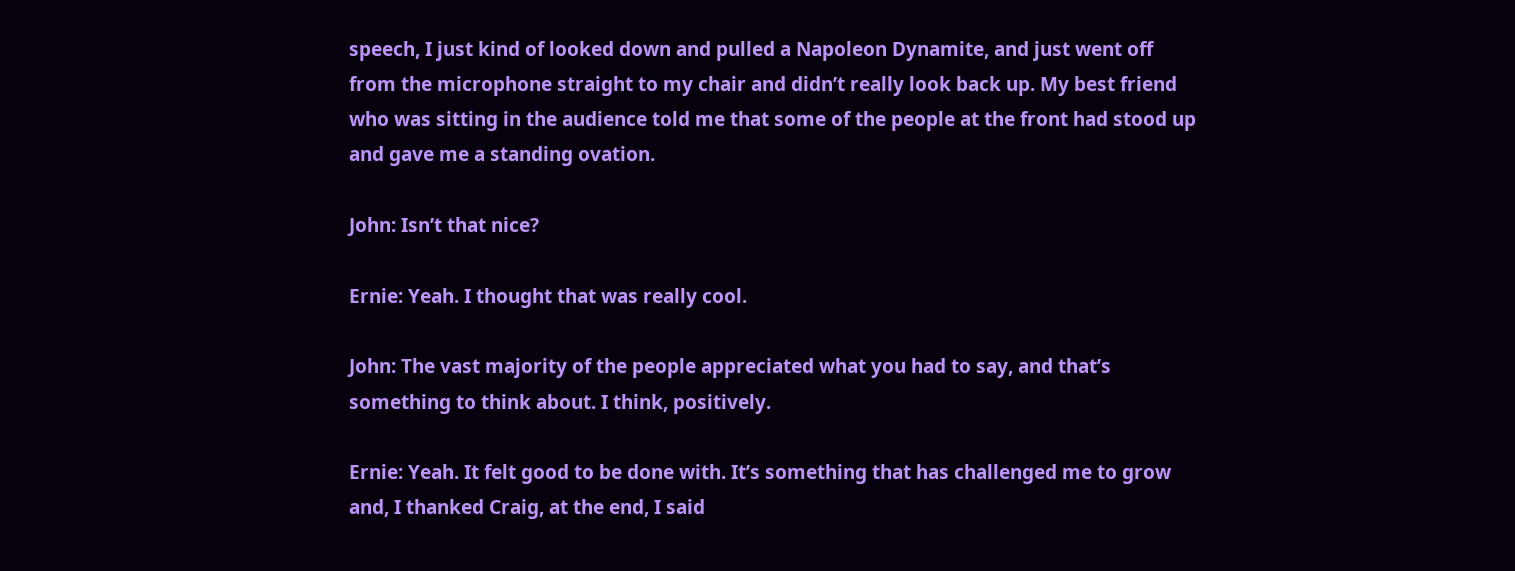speech, I just kind of looked down and pulled a Napoleon Dynamite, and just went off from the microphone straight to my chair and didn’t really look back up. My best friend who was sitting in the audience told me that some of the people at the front had stood up and gave me a standing ovation.

John: Isn’t that nice?

Ernie: Yeah. I thought that was really cool.

John: The vast majority of the people appreciated what you had to say, and that’s something to think about. I think, positively.

Ernie: Yeah. It felt good to be done with. It’s something that has challenged me to grow and, I thanked Craig, at the end, I said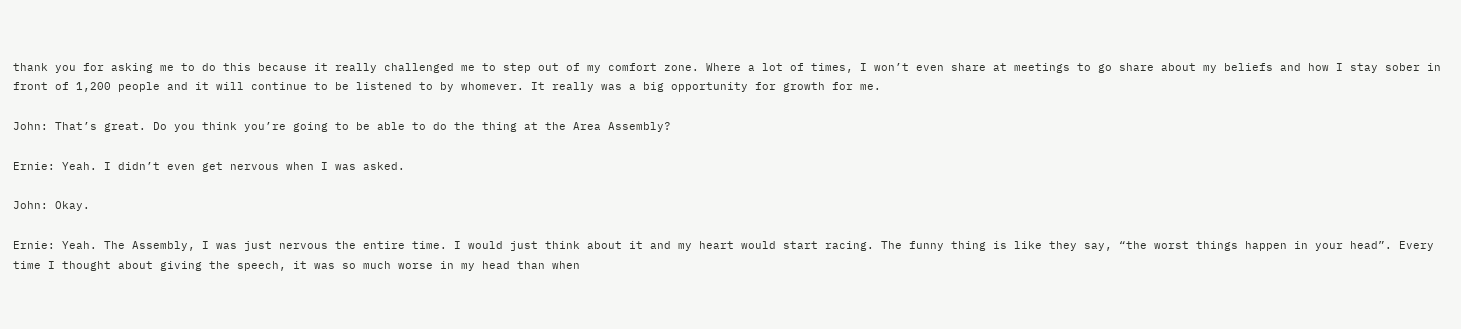thank you for asking me to do this because it really challenged me to step out of my comfort zone. Where a lot of times, I won’t even share at meetings to go share about my beliefs and how I stay sober in front of 1,200 people and it will continue to be listened to by whomever. It really was a big opportunity for growth for me.

John: That’s great. Do you think you’re going to be able to do the thing at the Area Assembly?

Ernie: Yeah. I didn’t even get nervous when I was asked.

John: Okay.

Ernie: Yeah. The Assembly, I was just nervous the entire time. I would just think about it and my heart would start racing. The funny thing is like they say, “the worst things happen in your head”. Every time I thought about giving the speech, it was so much worse in my head than when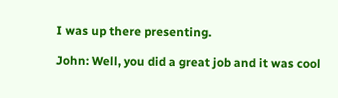I was up there presenting.

John: Well, you did a great job and it was cool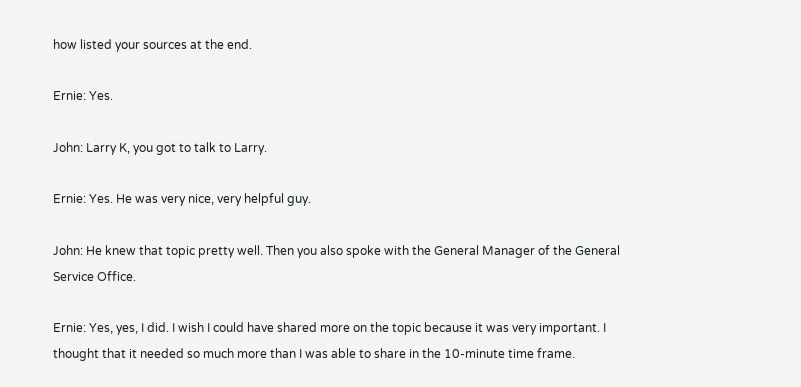how listed your sources at the end.

Ernie: Yes.

John: Larry K, you got to talk to Larry.

Ernie: Yes. He was very nice, very helpful guy.

John: He knew that topic pretty well. Then you also spoke with the General Manager of the General Service Office.

Ernie: Yes, yes, I did. I wish I could have shared more on the topic because it was very important. I thought that it needed so much more than I was able to share in the 10-minute time frame.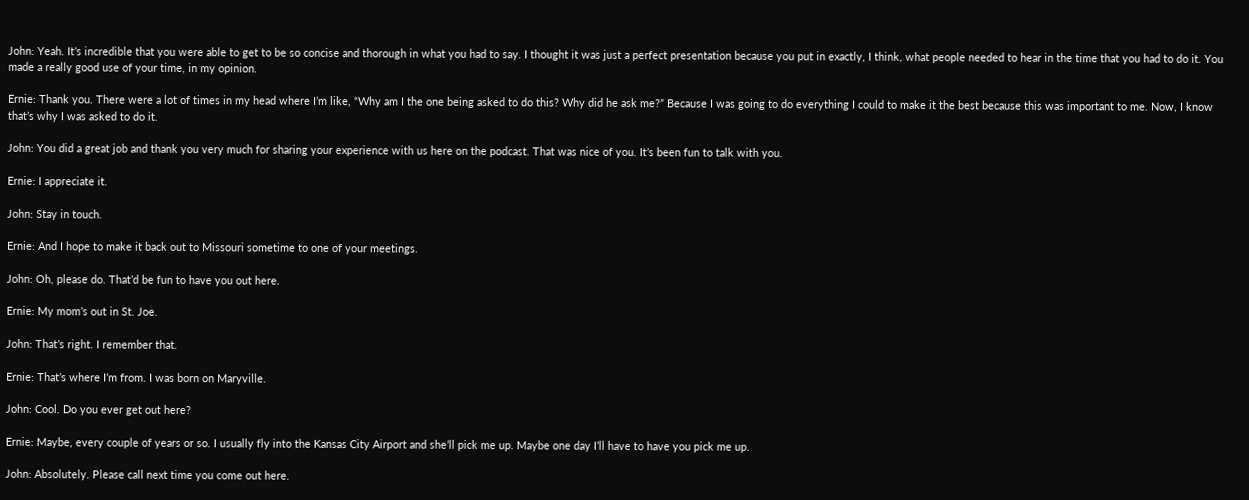John: Yeah. It’s incredible that you were able to get to be so concise and thorough in what you had to say. I thought it was just a perfect presentation because you put in exactly, I think, what people needed to hear in the time that you had to do it. You made a really good use of your time, in my opinion.

Ernie: Thank you. There were a lot of times in my head where I’m like, “Why am I the one being asked to do this? Why did he ask me?” Because I was going to do everything I could to make it the best because this was important to me. Now, I know that’s why I was asked to do it.

John: You did a great job and thank you very much for sharing your experience with us here on the podcast. That was nice of you. It’s been fun to talk with you.

Ernie: I appreciate it.

John: Stay in touch.

Ernie: And I hope to make it back out to Missouri sometime to one of your meetings.

John: Oh, please do. That’d be fun to have you out here.

Ernie: My mom’s out in St. Joe.

John: That’s right. I remember that.

Ernie: That’s where I’m from. I was born on Maryville.

John: Cool. Do you ever get out here?

Ernie: Maybe, every couple of years or so. I usually fly into the Kansas City Airport and she’ll pick me up. Maybe one day I’ll have to have you pick me up.

John: Absolutely. Please call next time you come out here.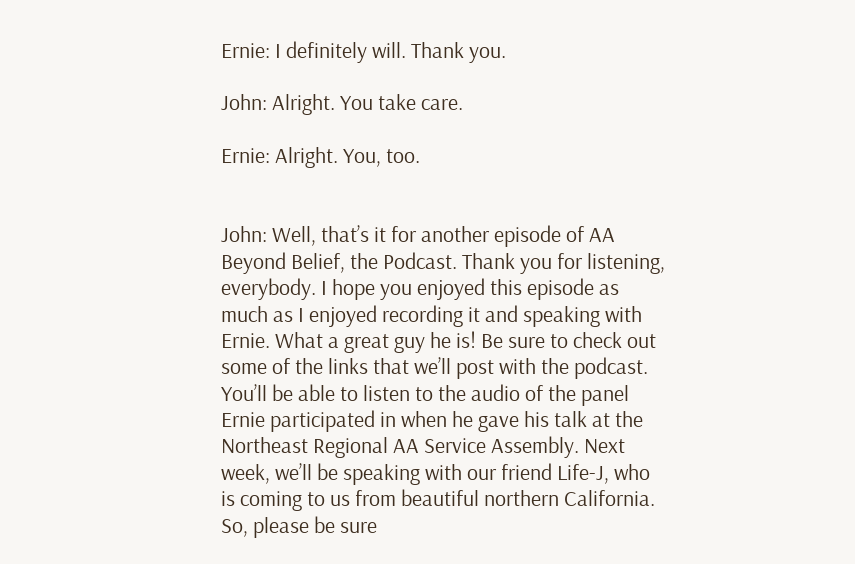Ernie: I definitely will. Thank you.

John: Alright. You take care.

Ernie: Alright. You, too.


John: Well, that’s it for another episode of AA Beyond Belief, the Podcast. Thank you for listening, everybody. I hope you enjoyed this episode as much as I enjoyed recording it and speaking with Ernie. What a great guy he is! Be sure to check out some of the links that we’ll post with the podcast. You’ll be able to listen to the audio of the panel Ernie participated in when he gave his talk at the Northeast Regional AA Service Assembly. Next week, we’ll be speaking with our friend Life-J, who is coming to us from beautiful northern California. So, please be sure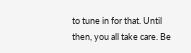to tune in for that. Until then, you all take care. Be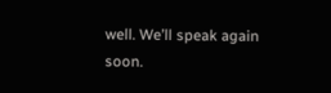well. We’ll speak again soon.